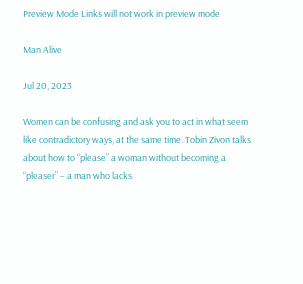Preview Mode Links will not work in preview mode

Man Alive

Jul 20, 2023

Women can be confusing and ask you to act in what seem like contradictory ways, at the same time. Tobin Zivon talks about how to “please” a woman without becoming a “pleaser” – a man who lacks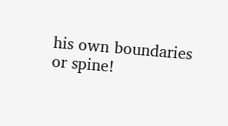his own boundaries or spine!